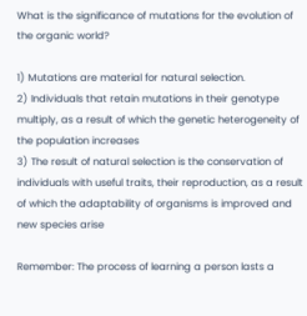What is the significance of mutations for the evolution of the organic world?

1) Mutations are material for natural selection.
2) Individuals that retain mutations in their genotype multiply, as a result of which the genetic heterogeneity of the population increases
3) The result of natural selection is the conservation of individuals with useful traits, their reproduction, as a result of which the adaptability of organisms is improved and new species arise

Remember: The process of learning a person lasts a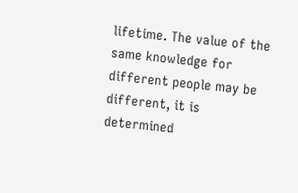lifetime. The value of the same knowledge for different people may be different, it is determined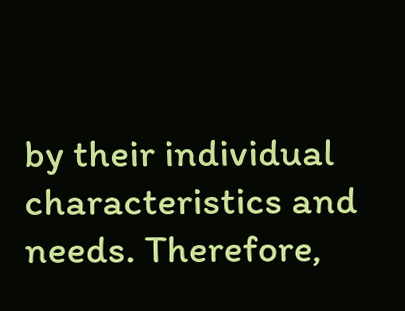by their individual characteristics and needs. Therefore,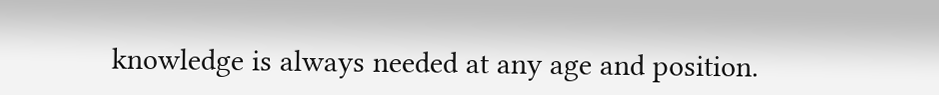knowledge is always needed at any age and position.